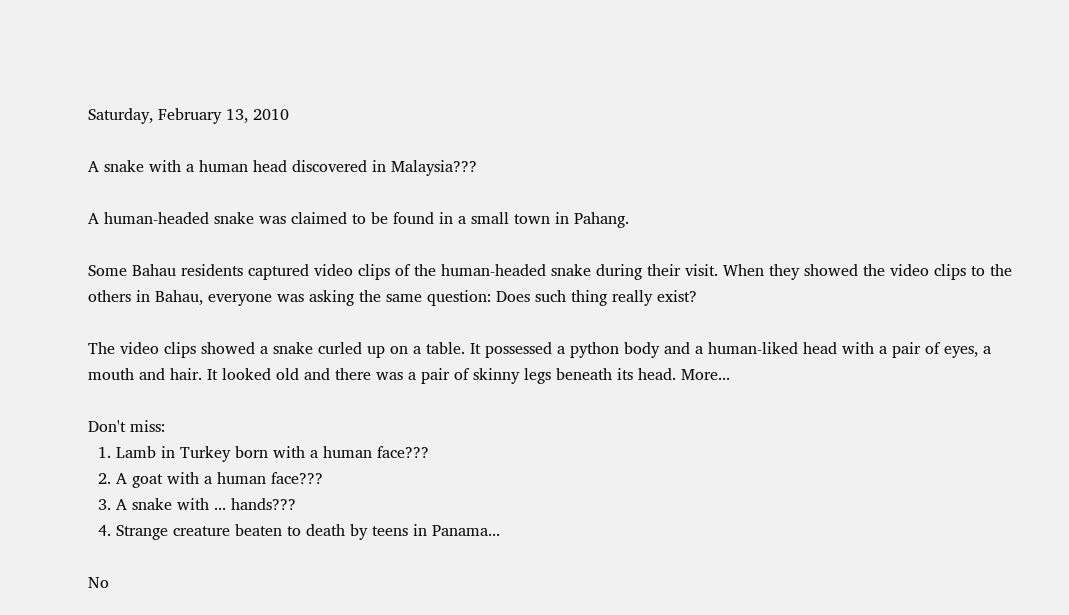Saturday, February 13, 2010

A snake with a human head discovered in Malaysia???

A human-headed snake was claimed to be found in a small town in Pahang.

Some Bahau residents captured video clips of the human-headed snake during their visit. When they showed the video clips to the others in Bahau, everyone was asking the same question: Does such thing really exist?

The video clips showed a snake curled up on a table. It possessed a python body and a human-liked head with a pair of eyes, a mouth and hair. It looked old and there was a pair of skinny legs beneath its head. More...

Don't miss:
  1. Lamb in Turkey born with a human face???
  2. A goat with a human face???
  3. A snake with ... hands???
  4. Strange creature beaten to death by teens in Panama...

No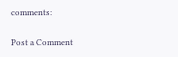comments:

Post a Comment